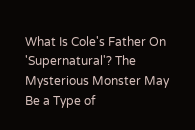What Is Cole's Father On 'Supernatural'? The Mysterious Monster May Be a Type of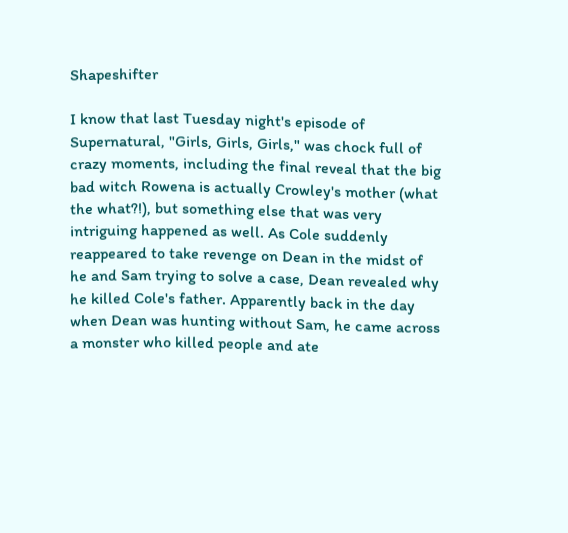Shapeshifter

I know that last Tuesday night's episode of Supernatural, "Girls, Girls, Girls," was chock full of crazy moments, including the final reveal that the big bad witch Rowena is actually Crowley's mother (what the what?!), but something else that was very intriguing happened as well. As Cole suddenly reappeared to take revenge on Dean in the midst of he and Sam trying to solve a case, Dean revealed why he killed Cole's father. Apparently back in the day when Dean was hunting without Sam, he came across a monster who killed people and ate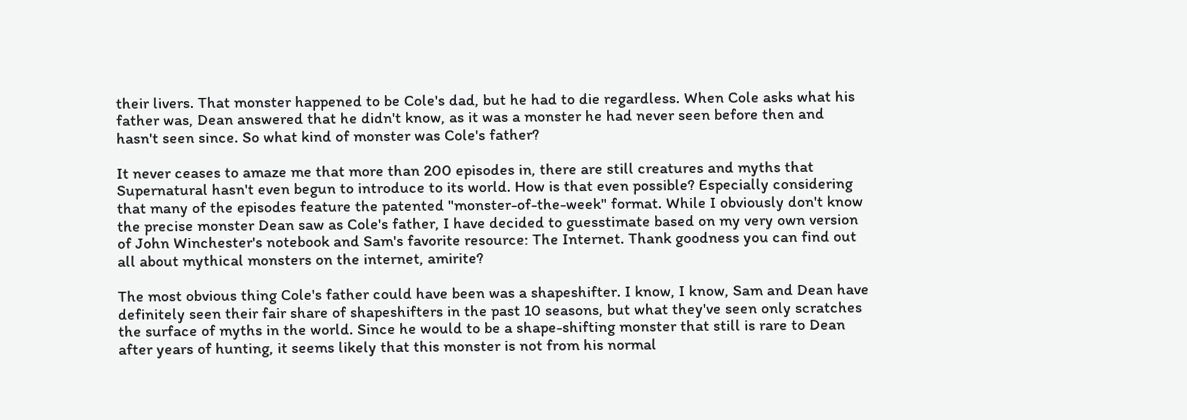their livers. That monster happened to be Cole's dad, but he had to die regardless. When Cole asks what his father was, Dean answered that he didn't know, as it was a monster he had never seen before then and hasn't seen since. So what kind of monster was Cole's father?

It never ceases to amaze me that more than 200 episodes in, there are still creatures and myths that Supernatural hasn't even begun to introduce to its world. How is that even possible? Especially considering that many of the episodes feature the patented "monster-of-the-week" format. While I obviously don't know the precise monster Dean saw as Cole's father, I have decided to guesstimate based on my very own version of John Winchester's notebook and Sam's favorite resource: The Internet. Thank goodness you can find out all about mythical monsters on the internet, amirite?

The most obvious thing Cole's father could have been was a shapeshifter. I know, I know, Sam and Dean have definitely seen their fair share of shapeshifters in the past 10 seasons, but what they've seen only scratches the surface of myths in the world. Since he would to be a shape-shifting monster that still is rare to Dean after years of hunting, it seems likely that this monster is not from his normal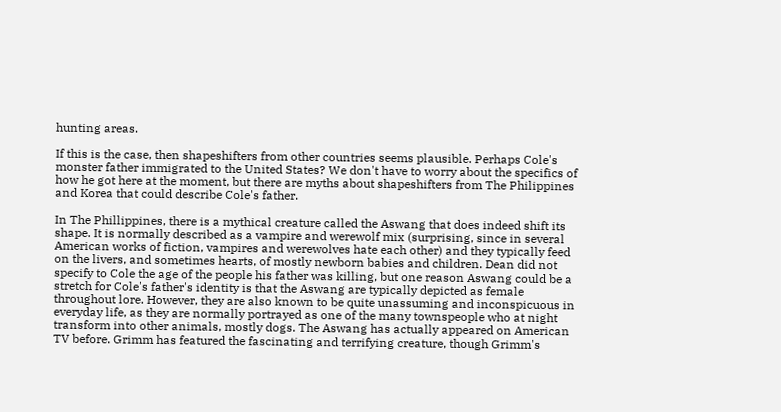hunting areas.

If this is the case, then shapeshifters from other countries seems plausible. Perhaps Cole's monster father immigrated to the United States? We don't have to worry about the specifics of how he got here at the moment, but there are myths about shapeshifters from The Philippines and Korea that could describe Cole's father.

In The Phillippines, there is a mythical creature called the Aswang that does indeed shift its shape. It is normally described as a vampire and werewolf mix (surprising, since in several American works of fiction, vampires and werewolves hate each other) and they typically feed on the livers, and sometimes hearts, of mostly newborn babies and children. Dean did not specify to Cole the age of the people his father was killing, but one reason Aswang could be a stretch for Cole's father's identity is that the Aswang are typically depicted as female throughout lore. However, they are also known to be quite unassuming and inconspicuous in everyday life, as they are normally portrayed as one of the many townspeople who at night transform into other animals, mostly dogs. The Aswang has actually appeared on American TV before. Grimm has featured the fascinating and terrifying creature, though Grimm's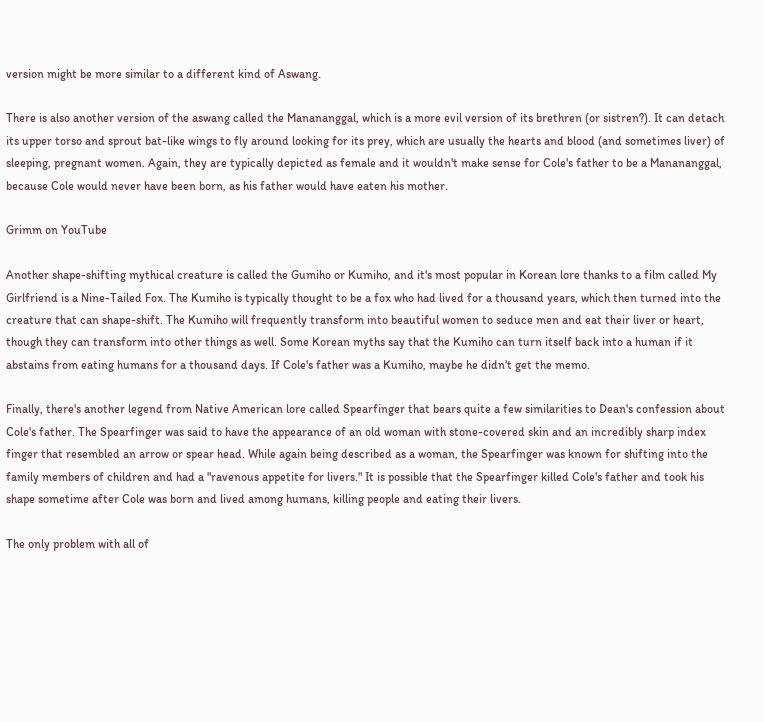version might be more similar to a different kind of Aswang.

There is also another version of the aswang called the Manananggal, which is a more evil version of its brethren (or sistren?). It can detach its upper torso and sprout bat-like wings to fly around looking for its prey, which are usually the hearts and blood (and sometimes liver) of sleeping, pregnant women. Again, they are typically depicted as female and it wouldn't make sense for Cole's father to be a Manananggal, because Cole would never have been born, as his father would have eaten his mother.

Grimm on YouTube

Another shape-shifting mythical creature is called the Gumiho or Kumiho, and it's most popular in Korean lore thanks to a film called My Girlfriend is a Nine-Tailed Fox. The Kumiho is typically thought to be a fox who had lived for a thousand years, which then turned into the creature that can shape-shift. The Kumiho will frequently transform into beautiful women to seduce men and eat their liver or heart, though they can transform into other things as well. Some Korean myths say that the Kumiho can turn itself back into a human if it abstains from eating humans for a thousand days. If Cole's father was a Kumiho, maybe he didn't get the memo.

Finally, there's another legend from Native American lore called Spearfinger that bears quite a few similarities to Dean's confession about Cole's father. The Spearfinger was said to have the appearance of an old woman with stone-covered skin and an incredibly sharp index finger that resembled an arrow or spear head. While again being described as a woman, the Spearfinger was known for shifting into the family members of children and had a "ravenous appetite for livers." It is possible that the Spearfinger killed Cole's father and took his shape sometime after Cole was born and lived among humans, killing people and eating their livers.

The only problem with all of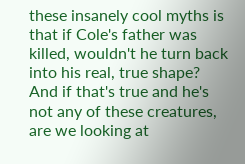these insanely cool myths is that if Cole's father was killed, wouldn't he turn back into his real, true shape? And if that's true and he's not any of these creatures, are we looking at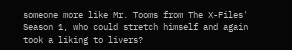someone more like Mr. Tooms from The X-Files' Season 1, who could stretch himself and again took a liking to livers?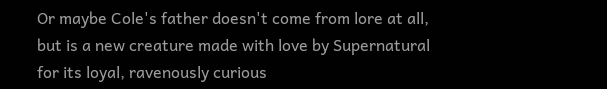Or maybe Cole's father doesn't come from lore at all, but is a new creature made with love by Supernatural for its loyal, ravenously curious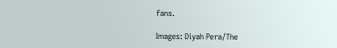fans.

Images: Diyah Pera/The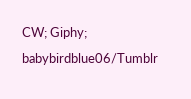CW; Giphy; babybirdblue06/Tumblr